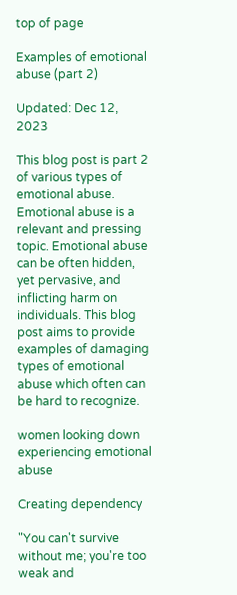top of page

Examples of emotional abuse (part 2)

Updated: Dec 12, 2023

This blog post is part 2 of various types of emotional abuse. Emotional abuse is a relevant and pressing topic. Emotional abuse can be often hidden, yet pervasive, and inflicting harm on individuals. This blog post aims to provide examples of damaging types of emotional abuse which often can be hard to recognize.

women looking down experiencing emotional abuse

Creating dependency

"You can't survive without me; you're too weak and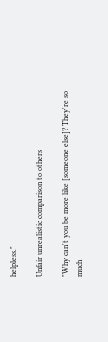helpless."

Unfair unrealistic comparison to others

"Why can't you be more like [someone else]? They're so much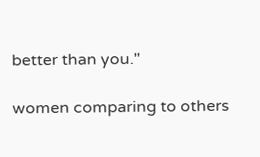better than you."

women comparing to others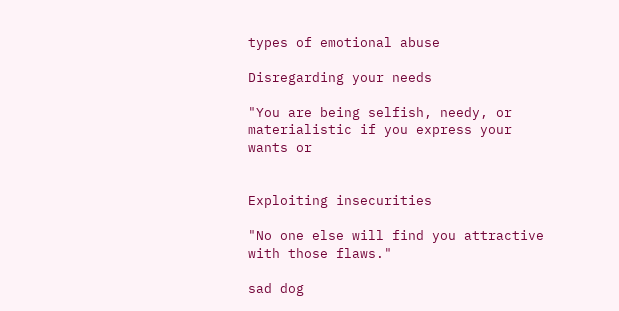types of emotional abuse

Disregarding your needs

"You are being selfish, needy, or materialistic if you express your wants or


Exploiting insecurities

"No one else will find you attractive with those flaws."

sad dog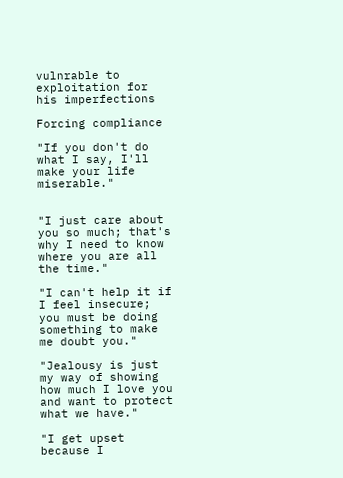vulnrable to exploitation for his imperfections

Forcing compliance

"If you don't do what I say, I'll make your life miserable."


"I just care about you so much; that's why I need to know where you are all the time."

"I can't help it if I feel insecure; you must be doing something to make me doubt you."

"Jealousy is just my way of showing how much I love you and want to protect what we have."

"I get upset because I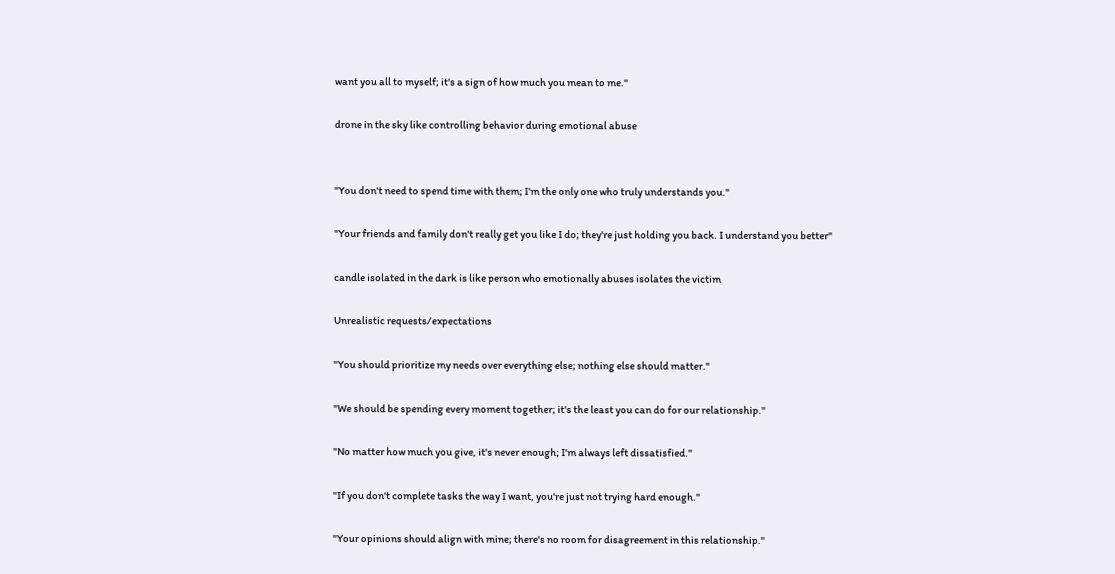want you all to myself; it's a sign of how much you mean to me."

drone in the sky like controlling behavior during emotional abuse


"You don't need to spend time with them; I'm the only one who truly understands you."

"Your friends and family don't really get you like I do; they're just holding you back. I understand you better"

candle isolated in the dark is like person who emotionally abuses isolates the victim

Unrealistic requests/expectations

"You should prioritize my needs over everything else; nothing else should matter."

"We should be spending every moment together; it's the least you can do for our relationship."

"No matter how much you give, it's never enough; I'm always left dissatisfied."

"If you don't complete tasks the way I want, you're just not trying hard enough."

"Your opinions should align with mine; there's no room for disagreement in this relationship."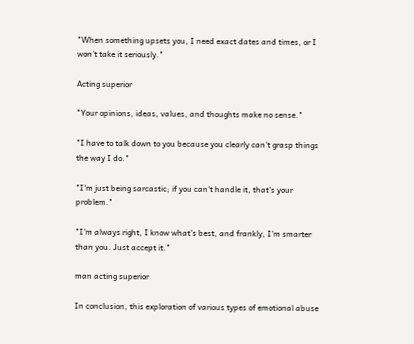"When something upsets you, I need exact dates and times, or I won't take it seriously."

Acting superior

"Your opinions, ideas, values, and thoughts make no sense."

"I have to talk down to you because you clearly can't grasp things the way I do."

"I'm just being sarcastic; if you can't handle it, that's your problem."

"I'm always right, I know what's best, and frankly, I'm smarter than you. Just accept it."

man acting superior

In conclusion, this exploration of various types of emotional abuse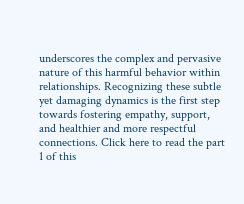underscores the complex and pervasive nature of this harmful behavior within relationships. Recognizing these subtle yet damaging dynamics is the first step towards fostering empathy, support, and healthier and more respectful connections. Click here to read the part 1 of this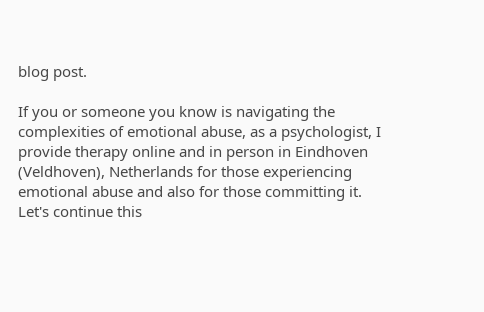blog post.

If you or someone you know is navigating the complexities of emotional abuse, as a psychologist, I provide therapy online and in person in Eindhoven (Veldhoven), Netherlands for those experiencing emotional abuse and also for those committing it. Let's continue this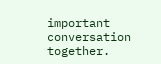important conversation together.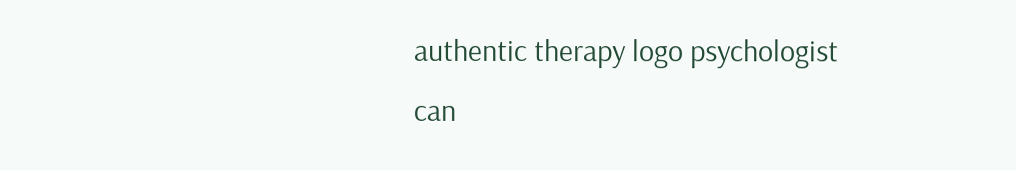authentic therapy logo psychologist can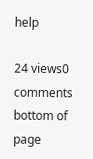help

24 views0 comments
bottom of page